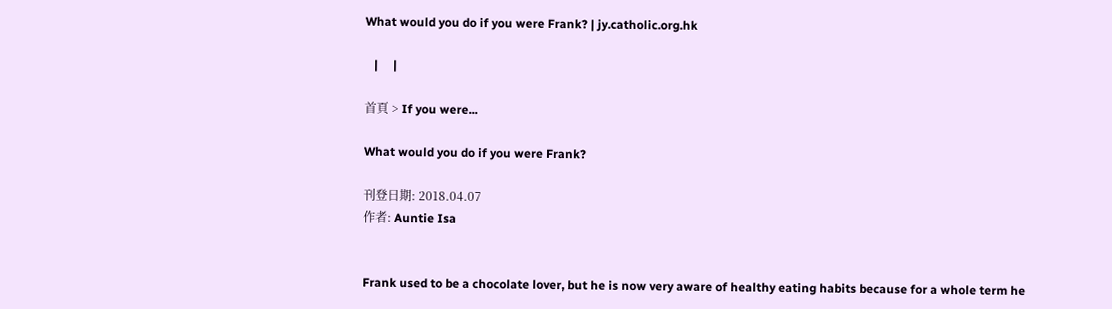What would you do if you were Frank? | jy.catholic.org.hk

   |     |

首頁 > If you were...

What would you do if you were Frank?

刊登日期: 2018.04.07
作者: Auntie Isa


Frank used to be a chocolate lover, but he is now very aware of healthy eating habits because for a whole term he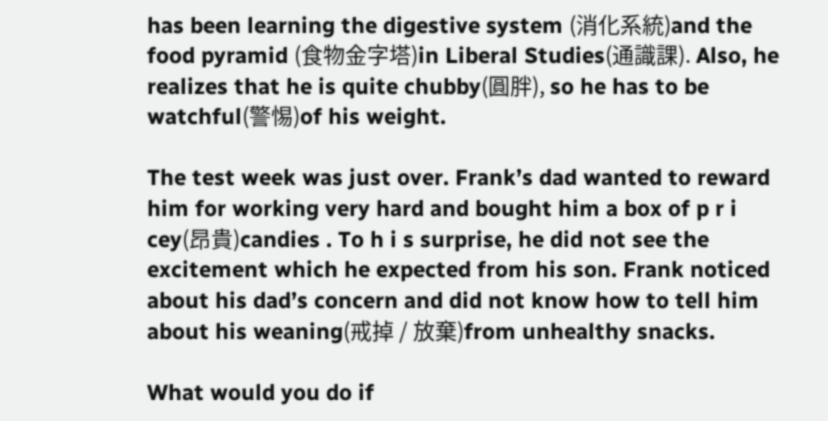has been learning the digestive system (消化系統)and the food pyramid (食物金字塔)in Liberal Studies(通識課). Also, he realizes that he is quite chubby(圓胖), so he has to be watchful(警惕)of his weight.

The test week was just over. Frank’s dad wanted to reward him for working very hard and bought him a box of p r i cey(昂貴)candies . To h i s surprise, he did not see the excitement which he expected from his son. Frank noticed about his dad’s concern and did not know how to tell him about his weaning(戒掉 / 放棄)from unhealthy snacks.

What would you do if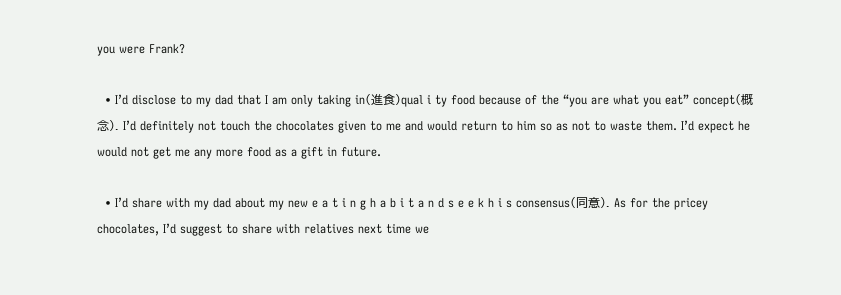you were Frank?

  • I’d disclose to my dad that I am only taking in(進食)qual i ty food because of the “you are what you eat” concept(概念). I’d definitely not touch the chocolates given to me and would return to him so as not to waste them. I’d expect he would not get me any more food as a gift in future.

  • I’d share with my dad about my new e a t i n g h a b i t a n d s e e k h i s consensus(同意). As for the pricey chocolates, I’d suggest to share with relatives next time we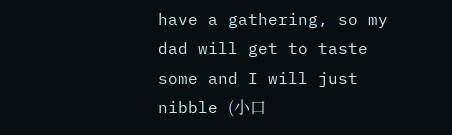have a gathering, so my dad will get to taste some and I will just nibble (小口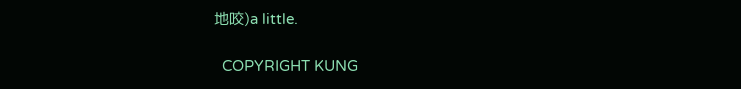地咬)a little.

  COPYRIGHT KUNG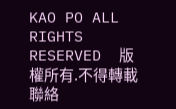KAO PO ALL RIGHTS RESERVED  版權所有.不得轉載 聯絡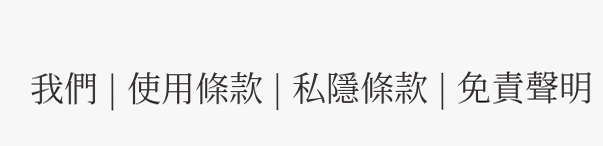我們 | 使用條款 | 私隱條款 | 免責聲明